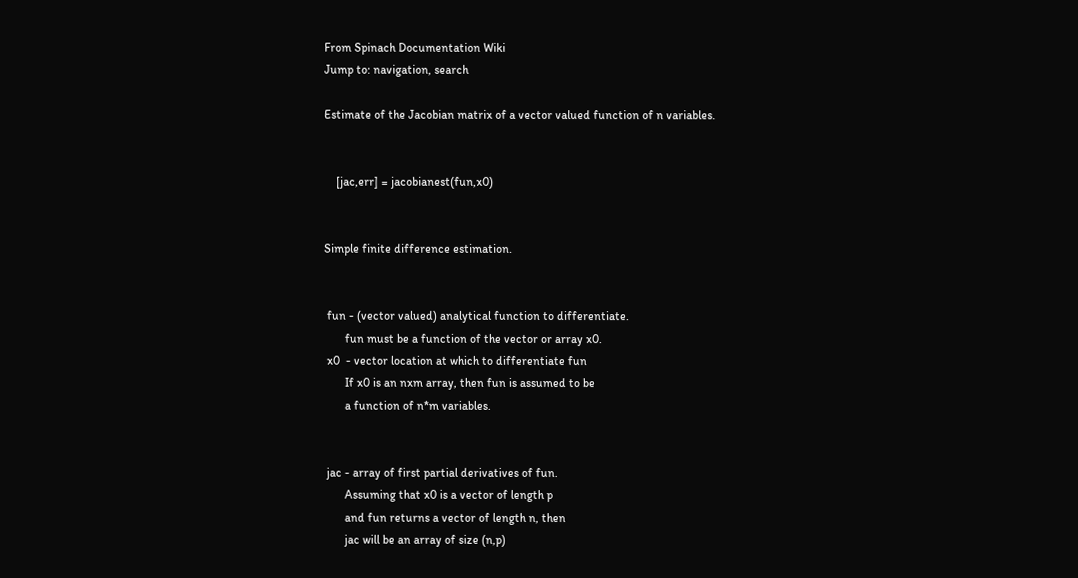From Spinach Documentation Wiki
Jump to: navigation, search

Estimate of the Jacobian matrix of a vector valued function of n variables.


    [jac,err] = jacobianest(fun,x0)


Simple finite difference estimation.


 fun - (vector valued) analytical function to differentiate.
       fun must be a function of the vector or array x0.
 x0  - vector location at which to differentiate fun
       If x0 is an nxm array, then fun is assumed to be
       a function of n*m variables.


 jac - array of first partial derivatives of fun.
       Assuming that x0 is a vector of length p
       and fun returns a vector of length n, then
       jac will be an array of size (n,p)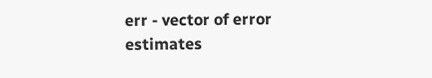err - vector of error estimates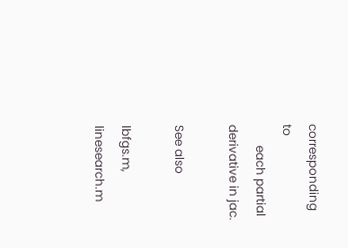corresponding to
       each partial derivative in jac.

See also

lbfgs.m, linesearch.m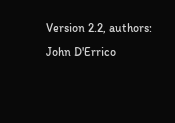Version 2.2, authors: John D'Errico